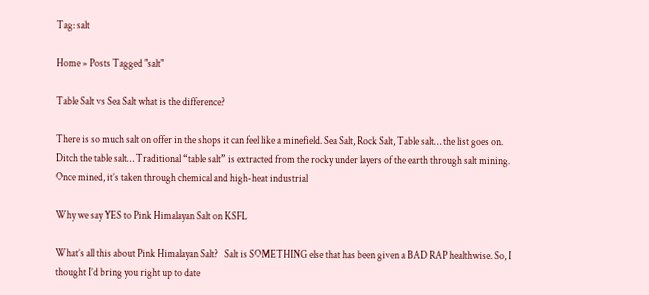Tag: salt

Home » Posts Tagged "salt"

Table Salt vs Sea Salt what is the difference?

There is so much salt on offer in the shops it can feel like a minefield. Sea Salt, Rock Salt, Table salt… the list goes on. Ditch the table salt… Traditional “table salt” is extracted from the rocky under layers of the earth through salt mining. Once mined, it’s taken through chemical and high-heat industrial

Why we say YES to Pink Himalayan Salt on KSFL

What’s all this about Pink Himalayan Salt?   Salt is SOMETHING else that has been given a BAD RAP healthwise. So, I thought I’d bring you right up to date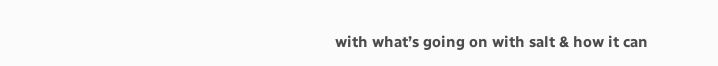with what’s going on with salt & how it can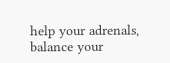help your adrenals, balance your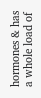hormones & has a whole load of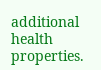additional health properties.